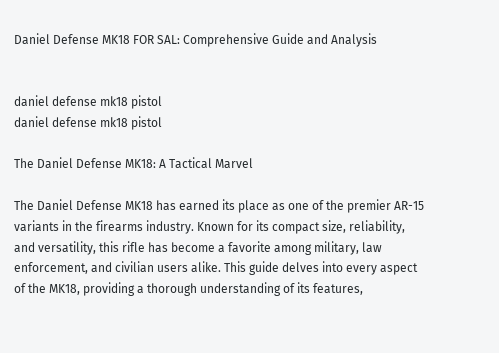Daniel Defense MK18 FOR SAL: Comprehensive Guide and Analysis


daniel defense mk18 pistol
daniel defense mk18 pistol

The Daniel Defense MK18: A Tactical Marvel

The Daniel Defense MK18 has earned its place as one of the premier AR-15 variants in the firearms industry. Known for its compact size, reliability, and versatility, this rifle has become a favorite among military, law enforcement, and civilian users alike. This guide delves into every aspect of the MK18, providing a thorough understanding of its features,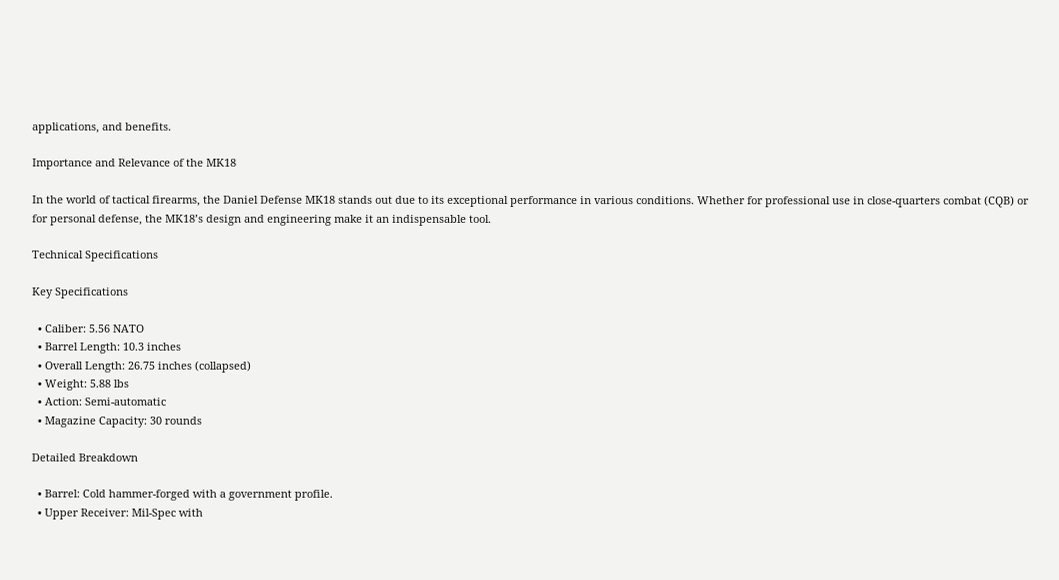applications, and benefits.

Importance and Relevance of the MK18

In the world of tactical firearms, the Daniel Defense MK18 stands out due to its exceptional performance in various conditions. Whether for professional use in close-quarters combat (CQB) or for personal defense, the MK18’s design and engineering make it an indispensable tool.

Technical Specifications

Key Specifications

  • Caliber: 5.56 NATO
  • Barrel Length: 10.3 inches
  • Overall Length: 26.75 inches (collapsed)
  • Weight: 5.88 lbs
  • Action: Semi-automatic
  • Magazine Capacity: 30 rounds

Detailed Breakdown

  • Barrel: Cold hammer-forged with a government profile.
  • Upper Receiver: Mil-Spec with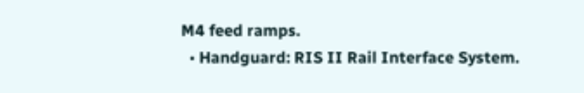M4 feed ramps.
  • Handguard: RIS II Rail Interface System.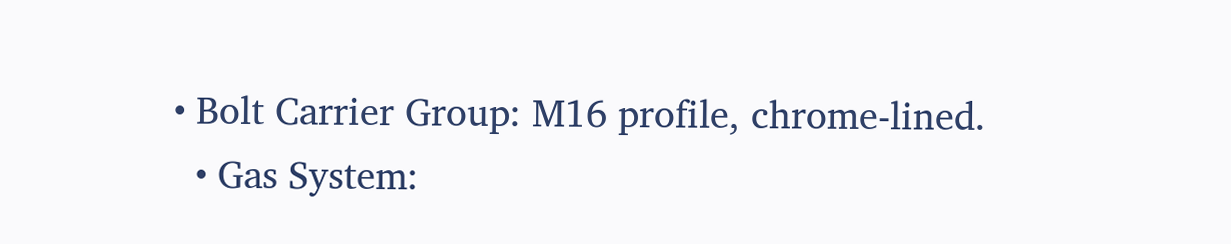• Bolt Carrier Group: M16 profile, chrome-lined.
  • Gas System: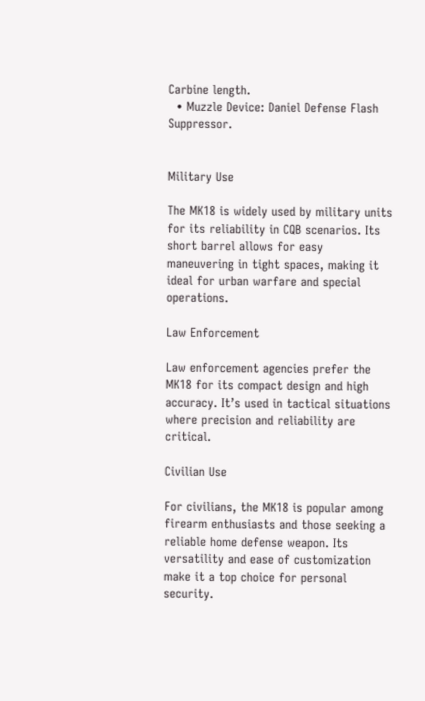Carbine length.
  • Muzzle Device: Daniel Defense Flash Suppressor.


Military Use

The MK18 is widely used by military units for its reliability in CQB scenarios. Its short barrel allows for easy maneuvering in tight spaces, making it ideal for urban warfare and special operations.

Law Enforcement

Law enforcement agencies prefer the MK18 for its compact design and high accuracy. It’s used in tactical situations where precision and reliability are critical.

Civilian Use

For civilians, the MK18 is popular among firearm enthusiasts and those seeking a reliable home defense weapon. Its versatility and ease of customization make it a top choice for personal security.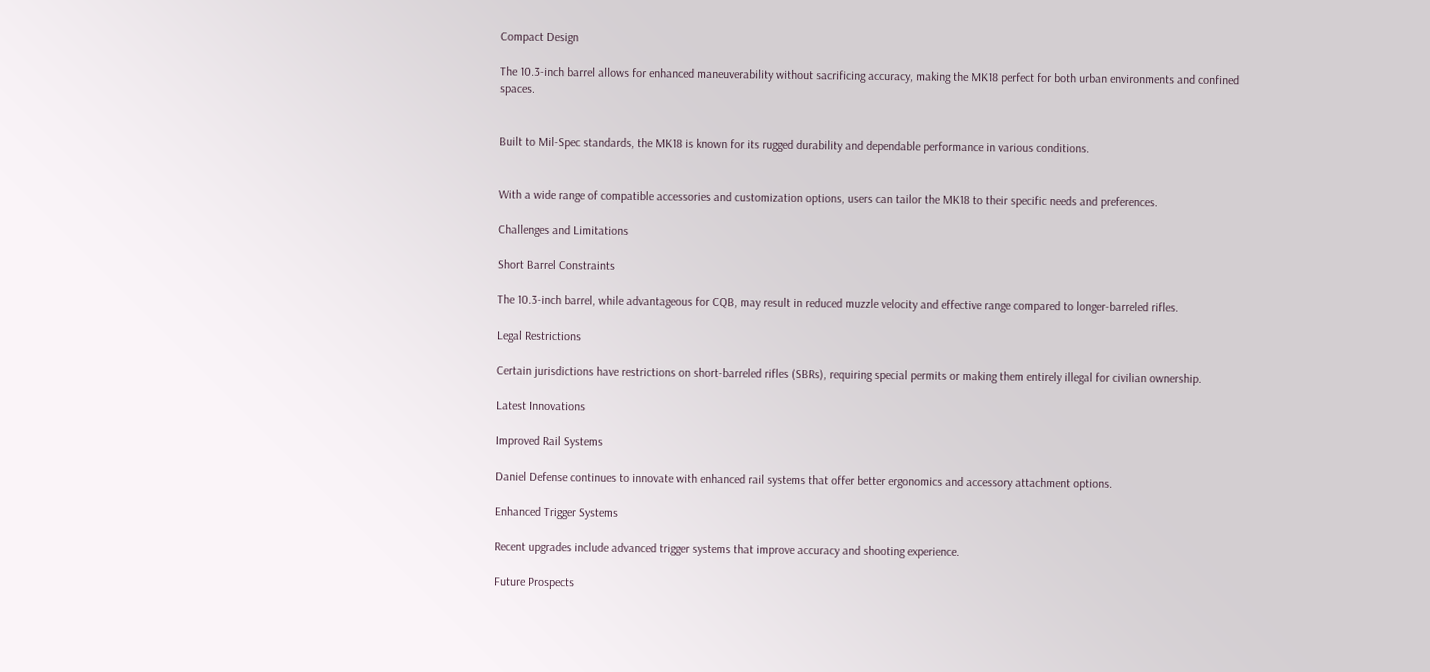Compact Design

The 10.3-inch barrel allows for enhanced maneuverability without sacrificing accuracy, making the MK18 perfect for both urban environments and confined spaces.


Built to Mil-Spec standards, the MK18 is known for its rugged durability and dependable performance in various conditions.


With a wide range of compatible accessories and customization options, users can tailor the MK18 to their specific needs and preferences.

Challenges and Limitations

Short Barrel Constraints

The 10.3-inch barrel, while advantageous for CQB, may result in reduced muzzle velocity and effective range compared to longer-barreled rifles.

Legal Restrictions

Certain jurisdictions have restrictions on short-barreled rifles (SBRs), requiring special permits or making them entirely illegal for civilian ownership.

Latest Innovations

Improved Rail Systems

Daniel Defense continues to innovate with enhanced rail systems that offer better ergonomics and accessory attachment options.

Enhanced Trigger Systems

Recent upgrades include advanced trigger systems that improve accuracy and shooting experience.

Future Prospects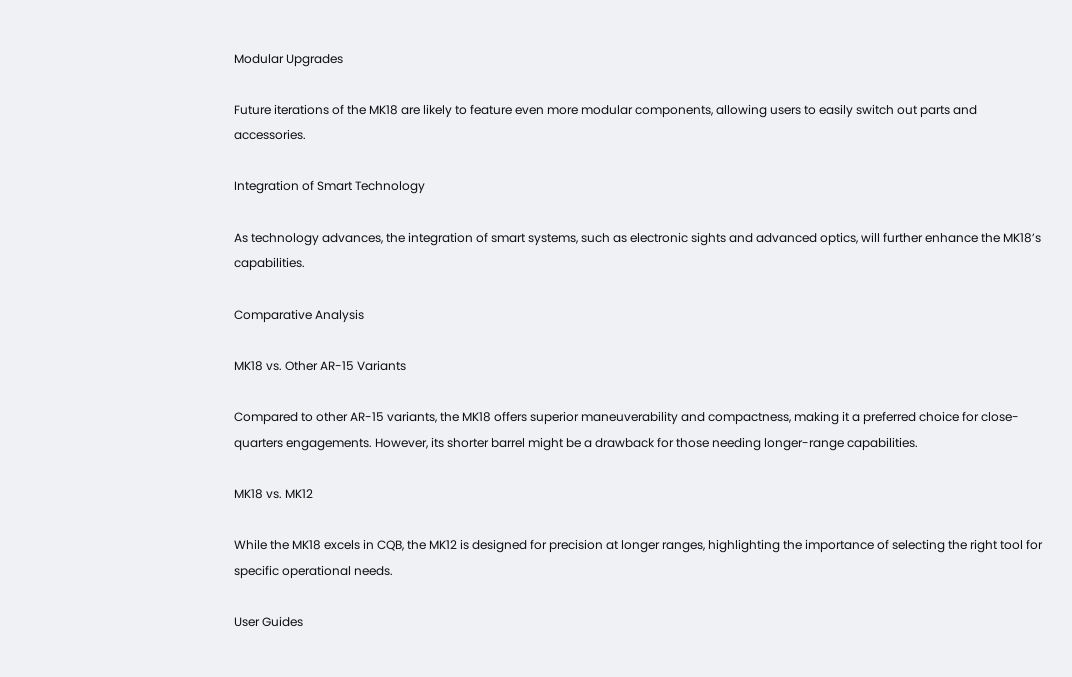Modular Upgrades

Future iterations of the MK18 are likely to feature even more modular components, allowing users to easily switch out parts and accessories.

Integration of Smart Technology

As technology advances, the integration of smart systems, such as electronic sights and advanced optics, will further enhance the MK18’s capabilities.

Comparative Analysis

MK18 vs. Other AR-15 Variants

Compared to other AR-15 variants, the MK18 offers superior maneuverability and compactness, making it a preferred choice for close-quarters engagements. However, its shorter barrel might be a drawback for those needing longer-range capabilities.

MK18 vs. MK12

While the MK18 excels in CQB, the MK12 is designed for precision at longer ranges, highlighting the importance of selecting the right tool for specific operational needs.

User Guides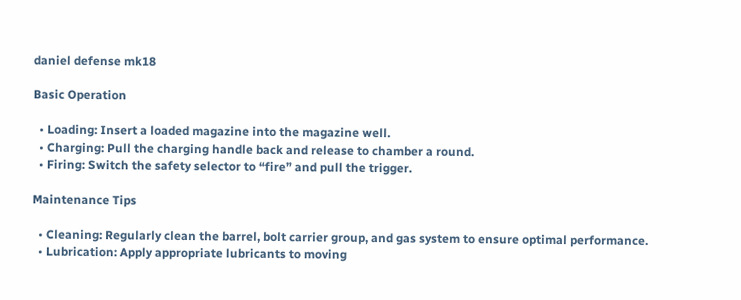daniel defense mk18

Basic Operation

  • Loading: Insert a loaded magazine into the magazine well.
  • Charging: Pull the charging handle back and release to chamber a round.
  • Firing: Switch the safety selector to “fire” and pull the trigger.

Maintenance Tips

  • Cleaning: Regularly clean the barrel, bolt carrier group, and gas system to ensure optimal performance.
  • Lubrication: Apply appropriate lubricants to moving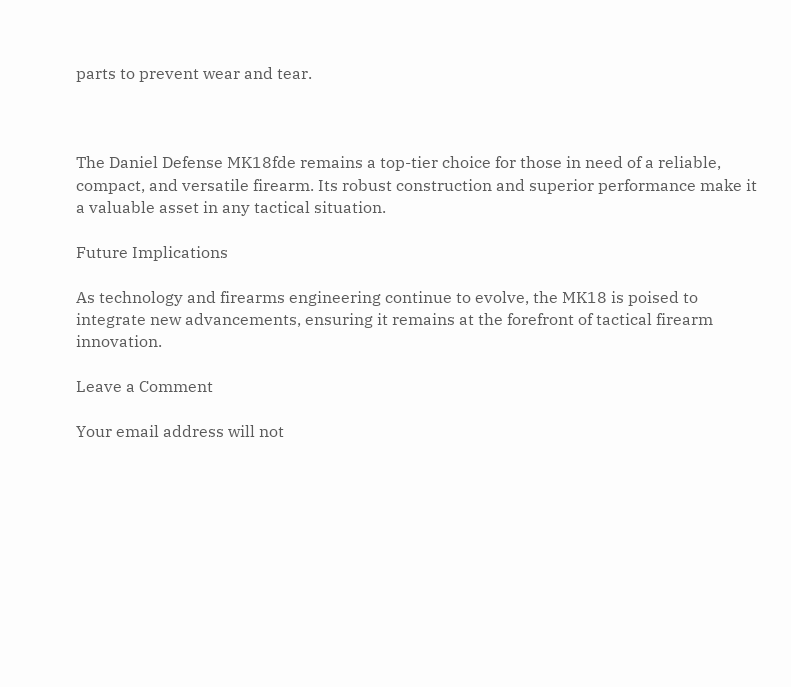parts to prevent wear and tear.



The Daniel Defense MK18fde remains a top-tier choice for those in need of a reliable, compact, and versatile firearm. Its robust construction and superior performance make it a valuable asset in any tactical situation.

Future Implications

As technology and firearms engineering continue to evolve, the MK18 is poised to integrate new advancements, ensuring it remains at the forefront of tactical firearm innovation.

Leave a Comment

Your email address will not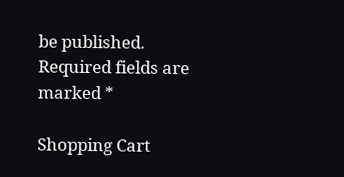be published. Required fields are marked *

Shopping Cart